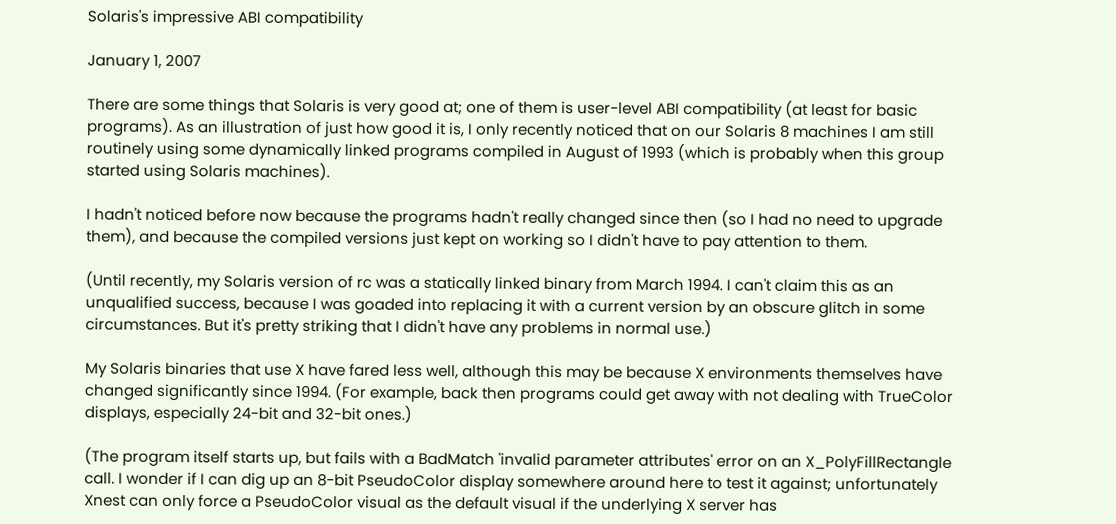Solaris's impressive ABI compatibility

January 1, 2007

There are some things that Solaris is very good at; one of them is user-level ABI compatibility (at least for basic programs). As an illustration of just how good it is, I only recently noticed that on our Solaris 8 machines I am still routinely using some dynamically linked programs compiled in August of 1993 (which is probably when this group started using Solaris machines).

I hadn't noticed before now because the programs hadn't really changed since then (so I had no need to upgrade them), and because the compiled versions just kept on working so I didn't have to pay attention to them.

(Until recently, my Solaris version of rc was a statically linked binary from March 1994. I can't claim this as an unqualified success, because I was goaded into replacing it with a current version by an obscure glitch in some circumstances. But it's pretty striking that I didn't have any problems in normal use.)

My Solaris binaries that use X have fared less well, although this may be because X environments themselves have changed significantly since 1994. (For example, back then programs could get away with not dealing with TrueColor displays, especially 24-bit and 32-bit ones.)

(The program itself starts up, but fails with a BadMatch 'invalid parameter attributes' error on an X_PolyFillRectangle call. I wonder if I can dig up an 8-bit PseudoColor display somewhere around here to test it against; unfortunately Xnest can only force a PseudoColor visual as the default visual if the underlying X server has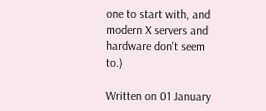one to start with, and modern X servers and hardware don't seem to.)

Written on 01 January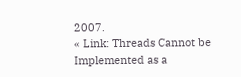2007.
« Link: Threads Cannot be Implemented as a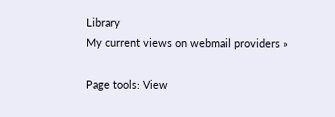Library
My current views on webmail providers »

Page tools: View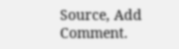Source, Add Comment.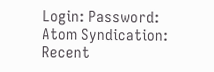Login: Password:
Atom Syndication: Recent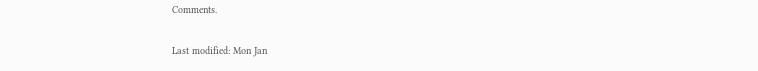Comments.

Last modified: Mon Jan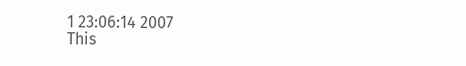1 23:06:14 2007
This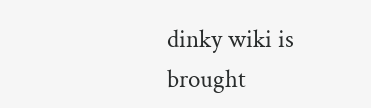dinky wiki is brought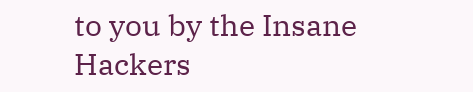to you by the Insane Hackers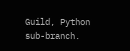Guild, Python sub-branch.